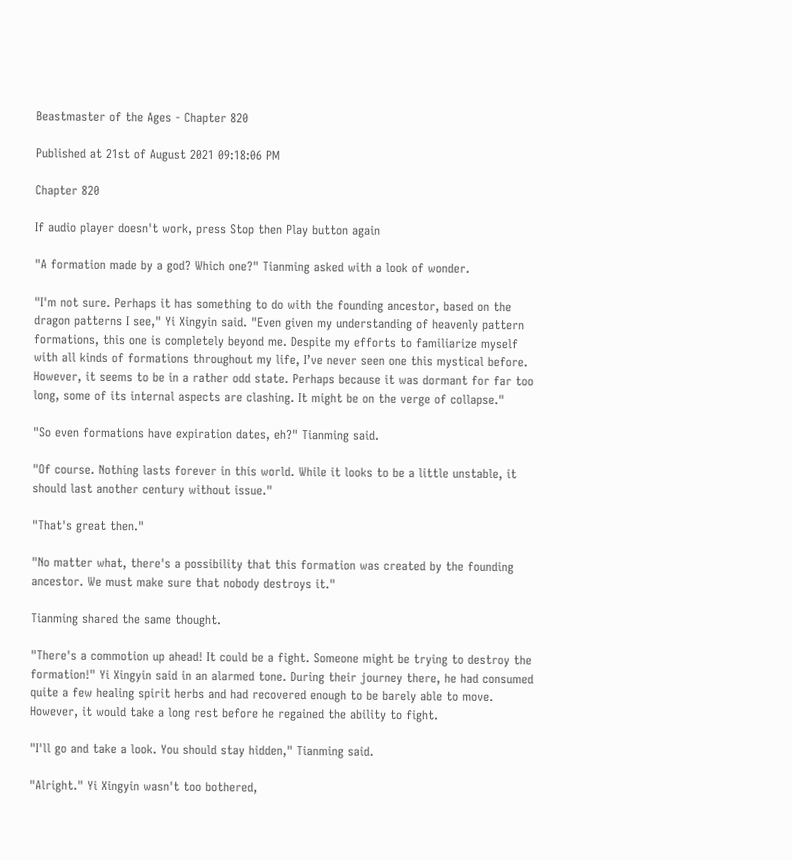Beastmaster of the Ages - Chapter 820

Published at 21st of August 2021 09:18:06 PM

Chapter 820

If audio player doesn't work, press Stop then Play button again

"A formation made by a god? Which one?" Tianming asked with a look of wonder.

"I'm not sure. Perhaps it has something to do with the founding ancestor, based on the dragon patterns I see," Yi Xingyin said. "Even given my understanding of heavenly pattern formations, this one is completely beyond me. Despite my efforts to familiarize myself with all kinds of formations throughout my life, I’ve never seen one this mystical before. However, it seems to be in a rather odd state. Perhaps because it was dormant for far too long, some of its internal aspects are clashing. It might be on the verge of collapse."

"So even formations have expiration dates, eh?" Tianming said.

"Of course. Nothing lasts forever in this world. While it looks to be a little unstable, it should last another century without issue."

"That's great then."

"No matter what, there's a possibility that this formation was created by the founding ancestor. We must make sure that nobody destroys it."

Tianming shared the same thought.

"There's a commotion up ahead! It could be a fight. Someone might be trying to destroy the formation!" Yi Xingyin said in an alarmed tone. During their journey there, he had consumed quite a few healing spirit herbs and had recovered enough to be barely able to move. However, it would take a long rest before he regained the ability to fight.

"I'll go and take a look. You should stay hidden," Tianming said.

"Alright." Yi Xingyin wasn't too bothered,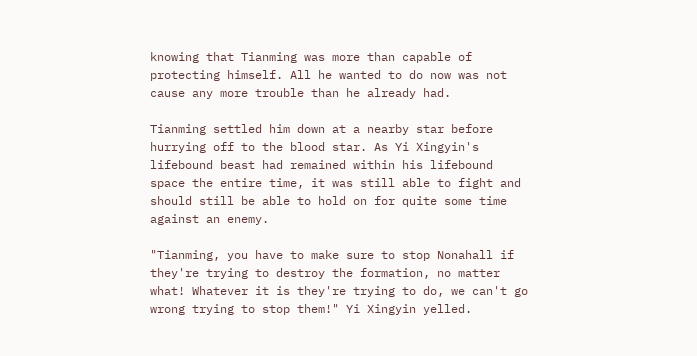knowing that Tianming was more than capable of protecting himself. All he wanted to do now was not cause any more trouble than he already had.

Tianming settled him down at a nearby star before hurrying off to the blood star. As Yi Xingyin's lifebound beast had remained within his lifebound space the entire time, it was still able to fight and should still be able to hold on for quite some time against an enemy.

"Tianming, you have to make sure to stop Nonahall if they're trying to destroy the formation, no matter what! Whatever it is they're trying to do, we can't go wrong trying to stop them!" Yi Xingyin yelled.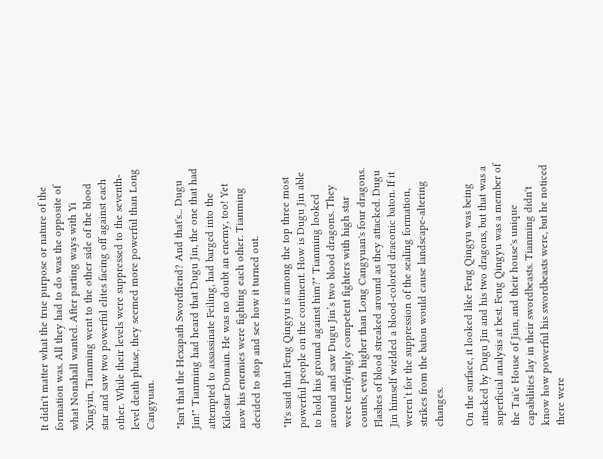It didn't matter what the true purpose or nature of the formation was. All they had to do was the opposite of what Nonahall wanted. After parting ways with Yi Xingyin, Tianming went to the other side of the blood star and saw two powerful elites facing off against each other. While their levels were suppressed to the seventh-level death phase, they seemed more powerful than Long Cangyuan.

"Isn't that the Hexapath Swordfiend? And that's... Dugu Jin!" Tianming had heard that Dugu Jin, the one that had attempted to assassinate Feiling, had barged into the Kilostar Domain. He was no doubt an enemy, too! Yet now his enemies were fighting each other. Tianming decided to stop and see how it turned out.

"It's said that Feng Qingyu is among the top three most powerful people on the continent. How is Dugu Jin able to hold his ground against him?" Tianming looked around and saw Dugu Jin’s two blood dragons. They were terrifyingly competent fighters with high star counts, even higher than Long Cangyuan's four dragons. Flashes of blood streaked around as they attacked. Dugu Jin himself wielded a blood-colored draconic baton. If it weren’t for the suppression of the sealing formation, strikes from the baton would cause landscape-altering changes.

On the surface, it looked like Feng Qingyu was being attacked by Dugu Jin and his two dragons, but that was a superficial analysis at best. Feng Qingyu was a member of the Tai'e House of Jian, and their house's unique capabilities lay in their swordbeasts. Tianming didn't know how powerful his swordbeasts were, but he noticed there were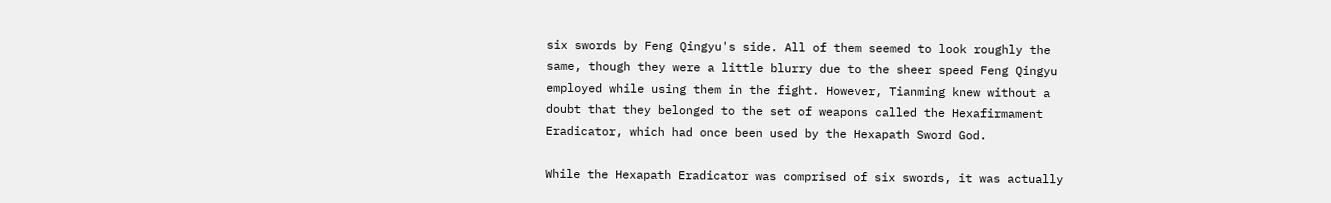six swords by Feng Qingyu's side. All of them seemed to look roughly the same, though they were a little blurry due to the sheer speed Feng Qingyu employed while using them in the fight. However, Tianming knew without a doubt that they belonged to the set of weapons called the Hexafirmament Eradicator, which had once been used by the Hexapath Sword God.

While the Hexapath Eradicator was comprised of six swords, it was actually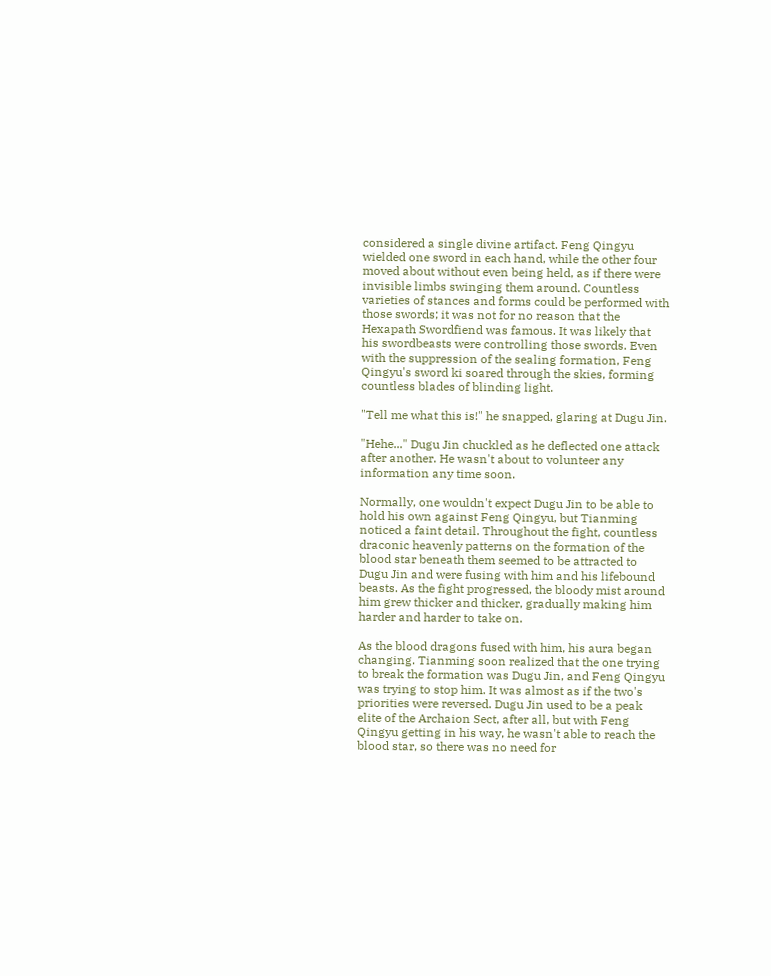considered a single divine artifact. Feng Qingyu wielded one sword in each hand, while the other four moved about without even being held, as if there were invisible limbs swinging them around. Countless varieties of stances and forms could be performed with those swords; it was not for no reason that the Hexapath Swordfiend was famous. It was likely that his swordbeasts were controlling those swords. Even with the suppression of the sealing formation, Feng Qingyu's sword ki soared through the skies, forming countless blades of blinding light.

"Tell me what this is!" he snapped, glaring at Dugu Jin.

"Hehe..." Dugu Jin chuckled as he deflected one attack after another. He wasn't about to volunteer any information any time soon.

Normally, one wouldn't expect Dugu Jin to be able to hold his own against Feng Qingyu, but Tianming noticed a faint detail. Throughout the fight, countless draconic heavenly patterns on the formation of the blood star beneath them seemed to be attracted to Dugu Jin and were fusing with him and his lifebound beasts. As the fight progressed, the bloody mist around him grew thicker and thicker, gradually making him harder and harder to take on.

As the blood dragons fused with him, his aura began changing. Tianming soon realized that the one trying to break the formation was Dugu Jin, and Feng Qingyu was trying to stop him. It was almost as if the two's priorities were reversed. Dugu Jin used to be a peak elite of the Archaion Sect, after all, but with Feng Qingyu getting in his way, he wasn't able to reach the blood star, so there was no need for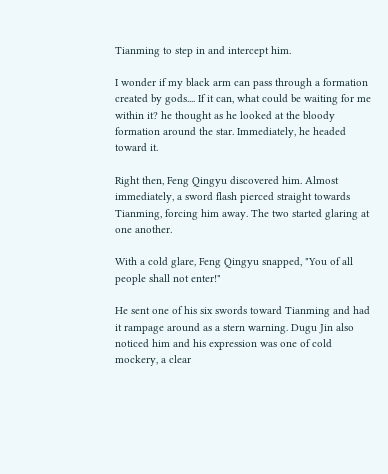Tianming to step in and intercept him.

I wonder if my black arm can pass through a formation created by gods.... If it can, what could be waiting for me within it? he thought as he looked at the bloody formation around the star. Immediately, he headed toward it.

Right then, Feng Qingyu discovered him. Almost immediately, a sword flash pierced straight towards Tianming, forcing him away. The two started glaring at one another.

With a cold glare, Feng Qingyu snapped, "You of all people shall not enter!"

He sent one of his six swords toward Tianming and had it rampage around as a stern warning. Dugu Jin also noticed him and his expression was one of cold mockery, a clear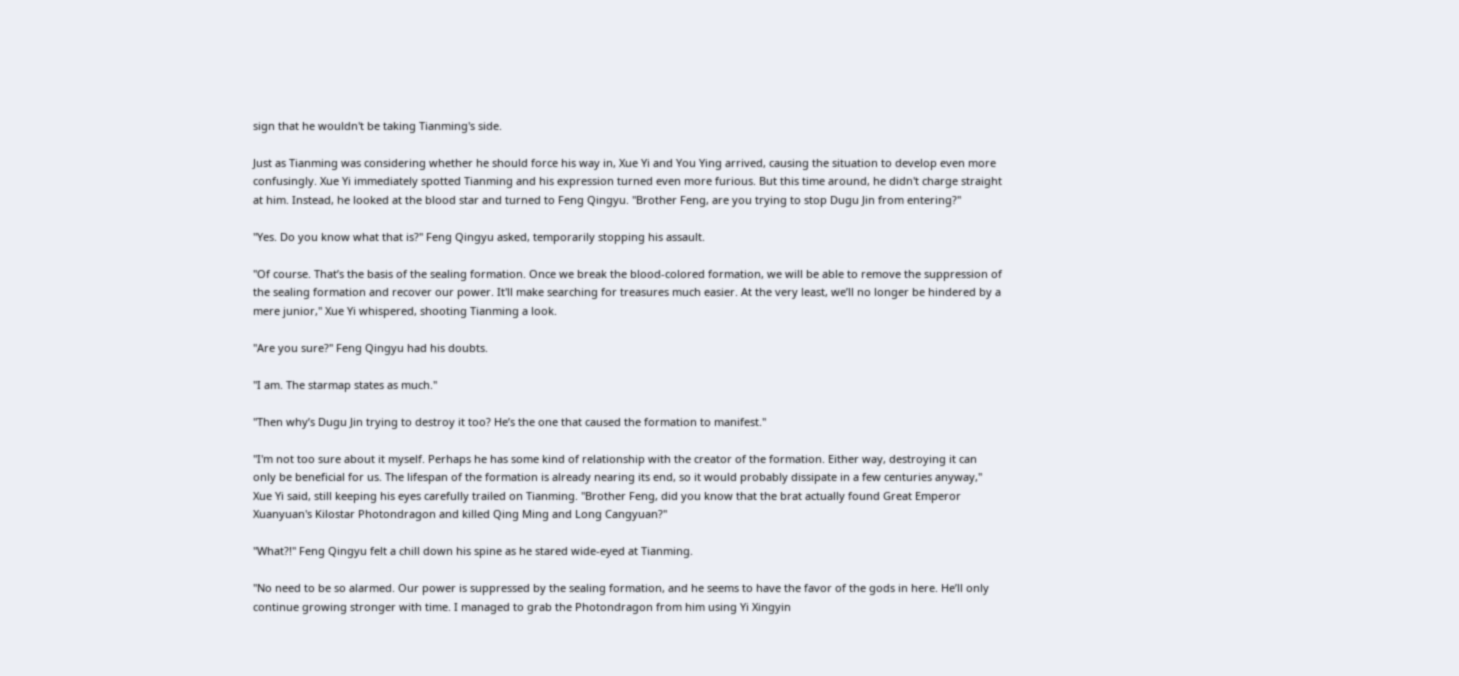sign that he wouldn't be taking Tianming's side.

Just as Tianming was considering whether he should force his way in, Xue Yi and You Ying arrived, causing the situation to develop even more confusingly. Xue Yi immediately spotted Tianming and his expression turned even more furious. But this time around, he didn't charge straight at him. Instead, he looked at the blood star and turned to Feng Qingyu. "Brother Feng, are you trying to stop Dugu Jin from entering?"

"Yes. Do you know what that is?" Feng Qingyu asked, temporarily stopping his assault.

"Of course. That’s the basis of the sealing formation. Once we break the blood-colored formation, we will be able to remove the suppression of the sealing formation and recover our power. It'll make searching for treasures much easier. At the very least, we’ll no longer be hindered by a mere junior," Xue Yi whispered, shooting Tianming a look.

"Are you sure?" Feng Qingyu had his doubts.

"I am. The starmap states as much."

"Then why’s Dugu Jin trying to destroy it too? He’s the one that caused the formation to manifest."

"I'm not too sure about it myself. Perhaps he has some kind of relationship with the creator of the formation. Either way, destroying it can only be beneficial for us. The lifespan of the formation is already nearing its end, so it would probably dissipate in a few centuries anyway," Xue Yi said, still keeping his eyes carefully trailed on Tianming. "Brother Feng, did you know that the brat actually found Great Emperor Xuanyuan's Kilostar Photondragon and killed Qing Ming and Long Cangyuan?"

"What?!" Feng Qingyu felt a chill down his spine as he stared wide-eyed at Tianming.

"No need to be so alarmed. Our power is suppressed by the sealing formation, and he seems to have the favor of the gods in here. He’ll only continue growing stronger with time. I managed to grab the Photondragon from him using Yi Xingyin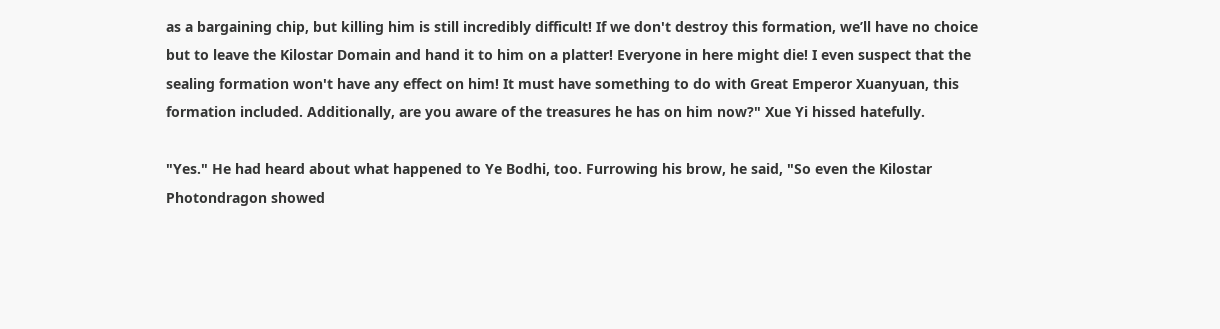as a bargaining chip, but killing him is still incredibly difficult! If we don't destroy this formation, we’ll have no choice but to leave the Kilostar Domain and hand it to him on a platter! Everyone in here might die! I even suspect that the sealing formation won't have any effect on him! It must have something to do with Great Emperor Xuanyuan, this formation included. Additionally, are you aware of the treasures he has on him now?" Xue Yi hissed hatefully.

"Yes." He had heard about what happened to Ye Bodhi, too. Furrowing his brow, he said, "So even the Kilostar Photondragon showed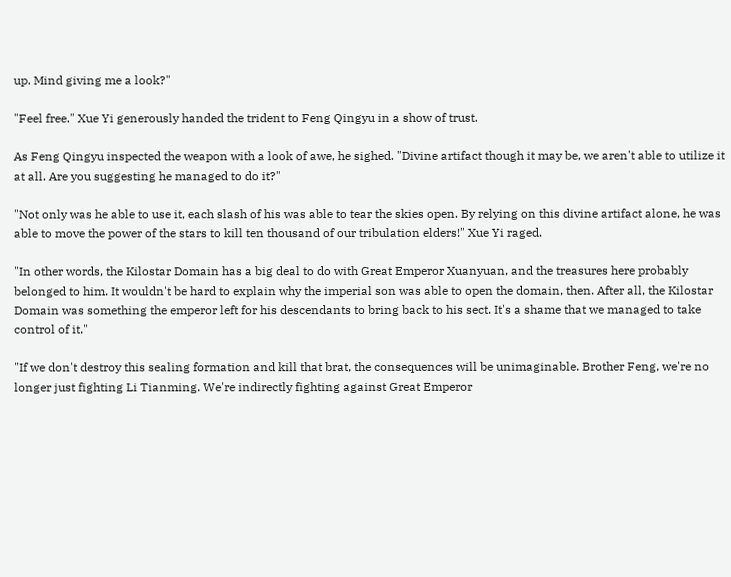up. Mind giving me a look?"

"Feel free." Xue Yi generously handed the trident to Feng Qingyu in a show of trust.

As Feng Qingyu inspected the weapon with a look of awe, he sighed. "Divine artifact though it may be, we aren't able to utilize it at all. Are you suggesting he managed to do it?"

"Not only was he able to use it, each slash of his was able to tear the skies open. By relying on this divine artifact alone, he was able to move the power of the stars to kill ten thousand of our tribulation elders!" Xue Yi raged.

"In other words, the Kilostar Domain has a big deal to do with Great Emperor Xuanyuan, and the treasures here probably belonged to him. It wouldn't be hard to explain why the imperial son was able to open the domain, then. After all, the Kilostar Domain was something the emperor left for his descendants to bring back to his sect. It's a shame that we managed to take control of it."

"If we don't destroy this sealing formation and kill that brat, the consequences will be unimaginable. Brother Feng, we're no longer just fighting Li Tianming. We're indirectly fighting against Great Emperor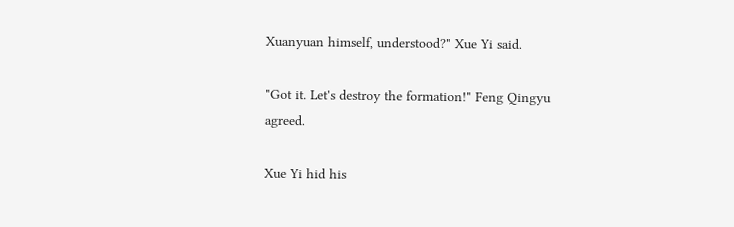Xuanyuan himself, understood?" Xue Yi said.

"Got it. Let's destroy the formation!" Feng Qingyu agreed.

Xue Yi hid his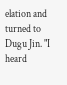elation and turned to Dugu Jin. "I heard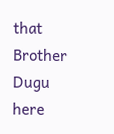that Brother Dugu here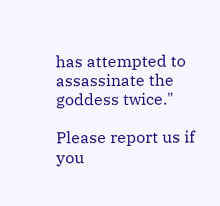has attempted to assassinate the goddess twice."

Please report us if you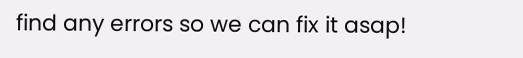find any errors so we can fix it asap!